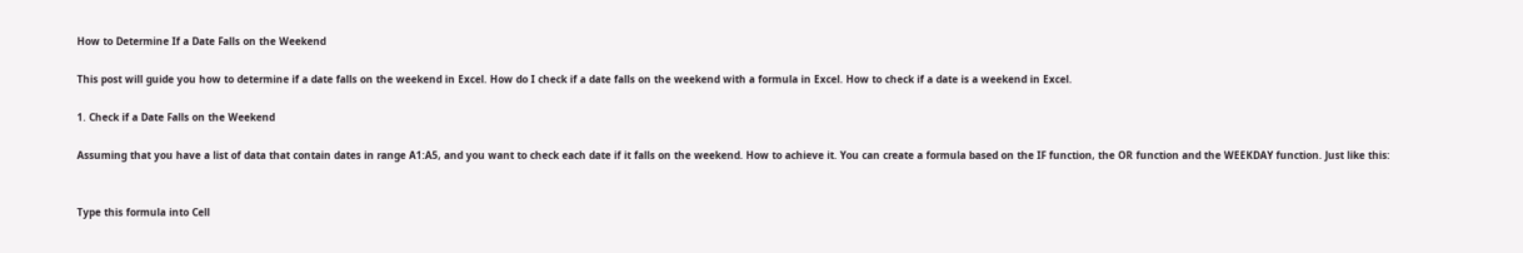How to Determine If a Date Falls on the Weekend

This post will guide you how to determine if a date falls on the weekend in Excel. How do I check if a date falls on the weekend with a formula in Excel. How to check if a date is a weekend in Excel.

1. Check if a Date Falls on the Weekend

Assuming that you have a list of data that contain dates in range A1:A5, and you want to check each date if it falls on the weekend. How to achieve it. You can create a formula based on the IF function, the OR function and the WEEKDAY function. Just like this:


Type this formula into Cell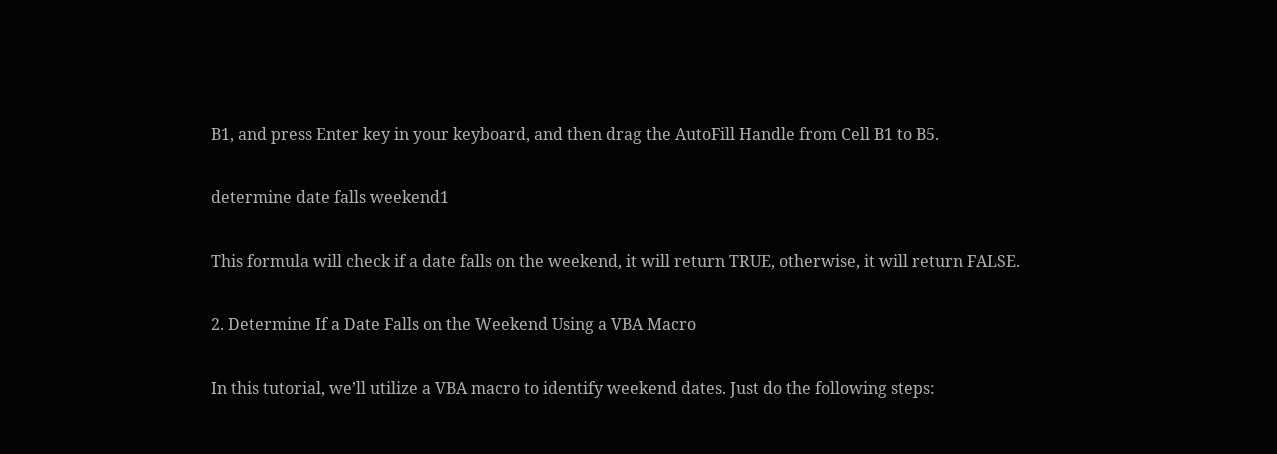B1, and press Enter key in your keyboard, and then drag the AutoFill Handle from Cell B1 to B5.

determine date falls weekend1

This formula will check if a date falls on the weekend, it will return TRUE, otherwise, it will return FALSE.

2. Determine If a Date Falls on the Weekend Using a VBA Macro

In this tutorial, we’ll utilize a VBA macro to identify weekend dates. Just do the following steps: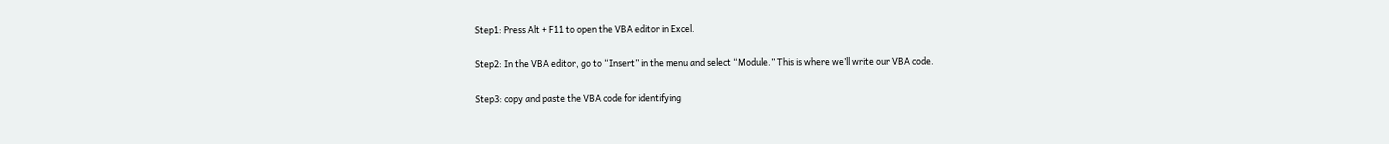Step1: Press Alt + F11 to open the VBA editor in Excel.

Step2: In the VBA editor, go to “Insert” in the menu and select “Module.” This is where we’ll write our VBA code.

Step3: copy and paste the VBA code for identifying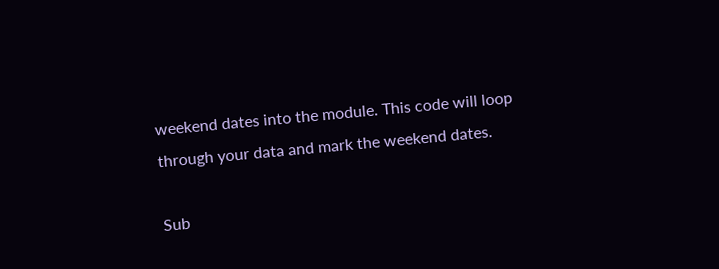weekend dates into the module. This code will loop through your data and mark the weekend dates.

Sub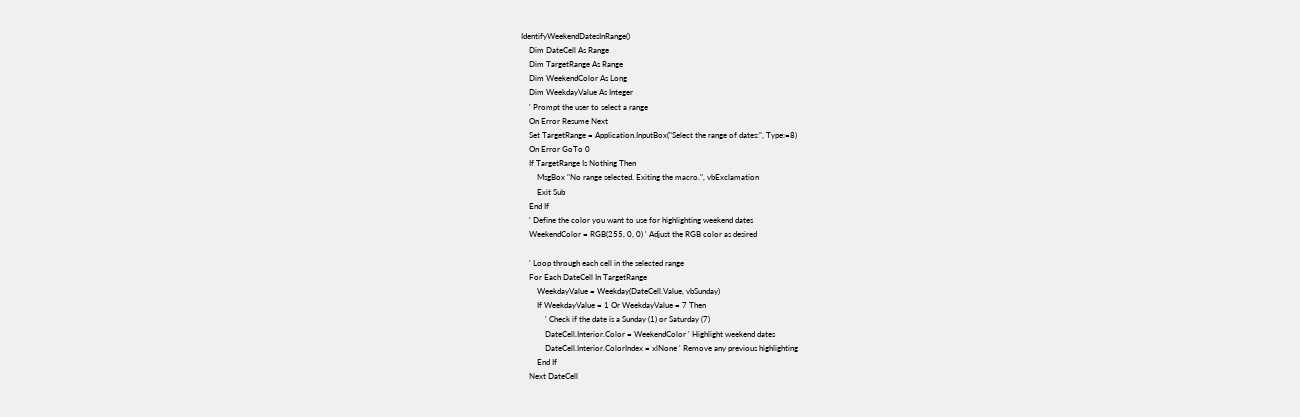IdentifyWeekendDatesInRange()
    Dim DateCell As Range
    Dim TargetRange As Range
    Dim WeekendColor As Long
    Dim WeekdayValue As Integer
    ' Prompt the user to select a range
    On Error Resume Next
    Set TargetRange = Application.InputBox("Select the range of dates:", Type:=8)
    On Error GoTo 0
    If TargetRange Is Nothing Then
        MsgBox "No range selected. Exiting the macro.", vbExclamation
        Exit Sub
    End If
    ' Define the color you want to use for highlighting weekend dates
    WeekendColor = RGB(255, 0, 0) ' Adjust the RGB color as desired

    ' Loop through each cell in the selected range
    For Each DateCell In TargetRange
        WeekdayValue = Weekday(DateCell.Value, vbSunday)
        If WeekdayValue = 1 Or WeekdayValue = 7 Then
            ' Check if the date is a Sunday (1) or Saturday (7)
            DateCell.Interior.Color = WeekendColor ' Highlight weekend dates
            DateCell.Interior.ColorIndex = xlNone ' Remove any previous highlighting
        End If
    Next DateCell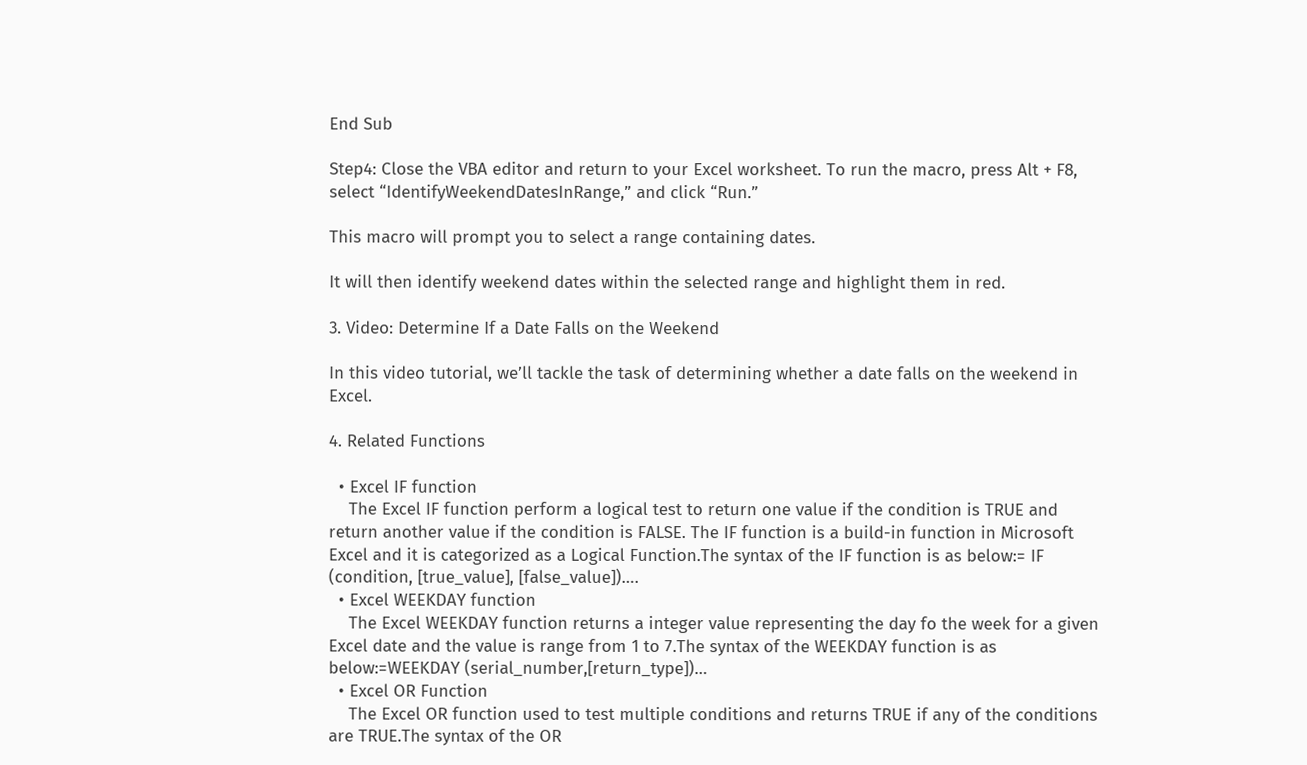End Sub

Step4: Close the VBA editor and return to your Excel worksheet. To run the macro, press Alt + F8, select “IdentifyWeekendDatesInRange,” and click “Run.”

This macro will prompt you to select a range containing dates.

It will then identify weekend dates within the selected range and highlight them in red.

3. Video: Determine If a Date Falls on the Weekend

In this video tutorial, we’ll tackle the task of determining whether a date falls on the weekend in Excel.

4. Related Functions

  • Excel IF function
    The Excel IF function perform a logical test to return one value if the condition is TRUE and return another value if the condition is FALSE. The IF function is a build-in function in Microsoft Excel and it is categorized as a Logical Function.The syntax of the IF function is as below:= IF (condition, [true_value], [false_value])….
  • Excel WEEKDAY function
    The Excel WEEKDAY function returns a integer value representing the day fo the week for a given Excel date and the value is range from 1 to 7.The syntax of the WEEKDAY function is as below:=WEEKDAY (serial_number,[return_type])…
  • Excel OR Function
    The Excel OR function used to test multiple conditions and returns TRUE if any of the conditions are TRUE.The syntax of the OR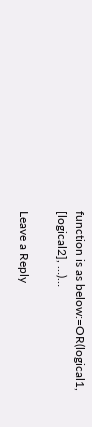function is as below:=OR(logical1, [logical2], …)…

Leave a Reply